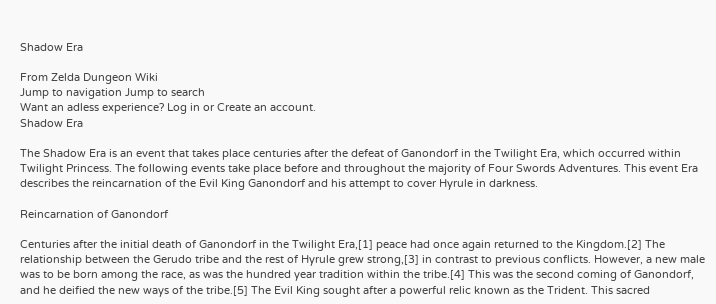Shadow Era

From Zelda Dungeon Wiki
Jump to navigation Jump to search
Want an adless experience? Log in or Create an account.
Shadow Era

The Shadow Era is an event that takes place centuries after the defeat of Ganondorf in the Twilight Era, which occurred within Twilight Princess. The following events take place before and throughout the majority of Four Swords Adventures. This event Era describes the reincarnation of the Evil King Ganondorf and his attempt to cover Hyrule in darkness.

Reincarnation of Ganondorf

Centuries after the initial death of Ganondorf in the Twilight Era,[1] peace had once again returned to the Kingdom.[2] The relationship between the Gerudo tribe and the rest of Hyrule grew strong,[3] in contrast to previous conflicts. However, a new male was to be born among the race, as was the hundred year tradition within the tribe.[4] This was the second coming of Ganondorf, and he deified the new ways of the tribe.[5] The Evil King sought after a powerful relic known as the Trident. This sacred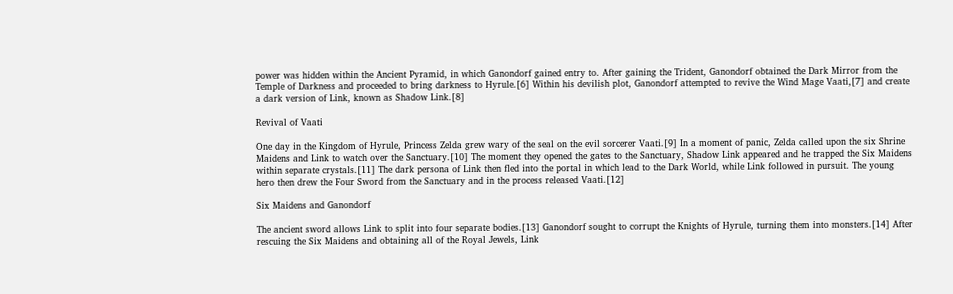power was hidden within the Ancient Pyramid, in which Ganondorf gained entry to. After gaining the Trident, Ganondorf obtained the Dark Mirror from the Temple of Darkness and proceeded to bring darkness to Hyrule.[6] Within his devilish plot, Ganondorf attempted to revive the Wind Mage Vaati,[7] and create a dark version of Link, known as Shadow Link.[8]

Revival of Vaati

One day in the Kingdom of Hyrule, Princess Zelda grew wary of the seal on the evil sorcerer Vaati.[9] In a moment of panic, Zelda called upon the six Shrine Maidens and Link to watch over the Sanctuary.[10] The moment they opened the gates to the Sanctuary, Shadow Link appeared and he trapped the Six Maidens within separate crystals.[11] The dark persona of Link then fled into the portal in which lead to the Dark World, while Link followed in pursuit. The young hero then drew the Four Sword from the Sanctuary and in the process released Vaati.[12]

Six Maidens and Ganondorf

The ancient sword allows Link to split into four separate bodies.[13] Ganondorf sought to corrupt the Knights of Hyrule, turning them into monsters.[14] After rescuing the Six Maidens and obtaining all of the Royal Jewels, Link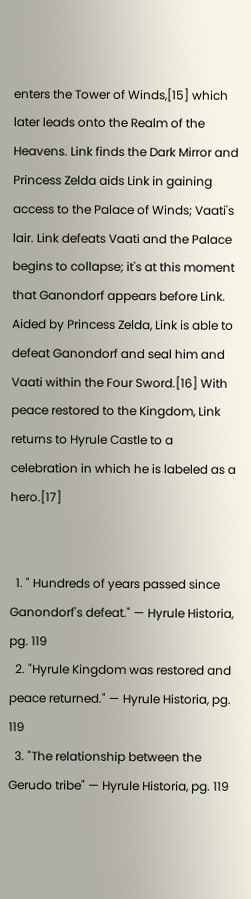enters the Tower of Winds,[15] which later leads onto the Realm of the Heavens. Link finds the Dark Mirror and Princess Zelda aids Link in gaining access to the Palace of Winds; Vaati's lair. Link defeats Vaati and the Palace begins to collapse; it's at this moment that Ganondorf appears before Link. Aided by Princess Zelda, Link is able to defeat Ganondorf and seal him and Vaati within the Four Sword.[16] With peace restored to the Kingdom, Link returns to Hyrule Castle to a celebration in which he is labeled as a hero.[17]


  1. " Hundreds of years passed since Ganondorf's defeat." — Hyrule Historia, pg. 119
  2. "Hyrule Kingdom was restored and peace returned." — Hyrule Historia, pg. 119
  3. "The relationship between the Gerudo tribe" — Hyrule Historia, pg. 119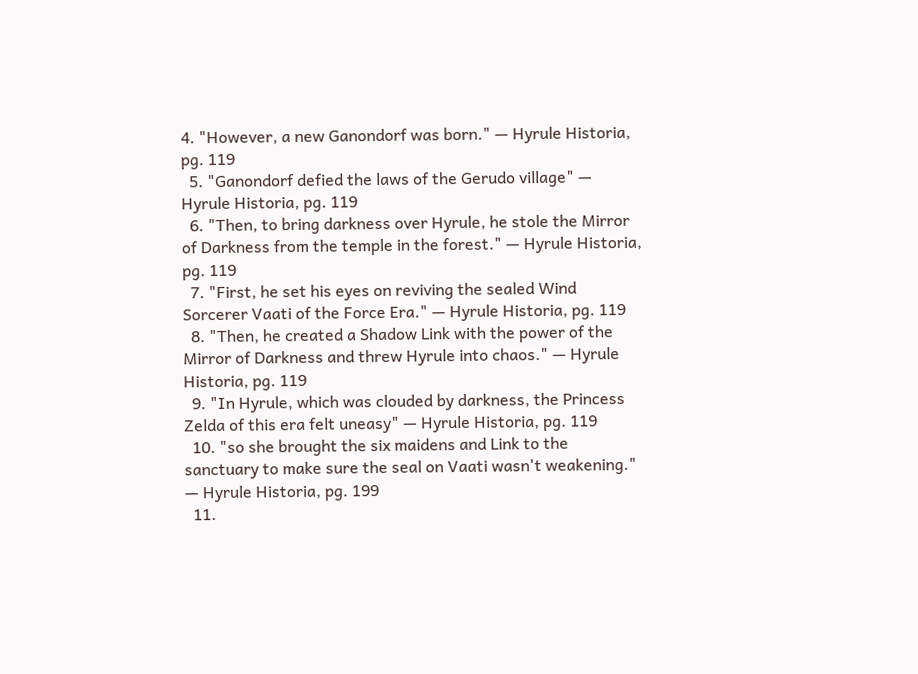4. "However, a new Ganondorf was born." — Hyrule Historia, pg. 119
  5. "Ganondorf defied the laws of the Gerudo village" — Hyrule Historia, pg. 119
  6. "Then, to bring darkness over Hyrule, he stole the Mirror of Darkness from the temple in the forest." — Hyrule Historia, pg. 119
  7. "First, he set his eyes on reviving the sealed Wind Sorcerer Vaati of the Force Era." — Hyrule Historia, pg. 119
  8. "Then, he created a Shadow Link with the power of the Mirror of Darkness and threw Hyrule into chaos." — Hyrule Historia, pg. 119
  9. "In Hyrule, which was clouded by darkness, the Princess Zelda of this era felt uneasy" — Hyrule Historia, pg. 119
  10. "so she brought the six maidens and Link to the sanctuary to make sure the seal on Vaati wasn't weakening." — Hyrule Historia, pg. 199
  11.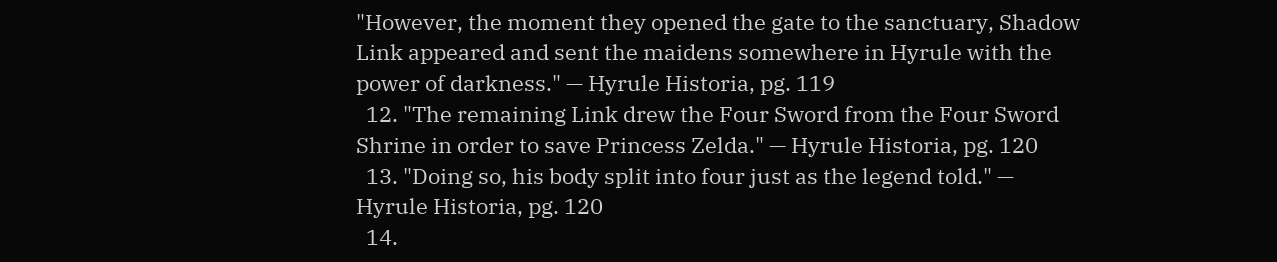"However, the moment they opened the gate to the sanctuary, Shadow Link appeared and sent the maidens somewhere in Hyrule with the power of darkness." — Hyrule Historia, pg. 119
  12. "The remaining Link drew the Four Sword from the Four Sword Shrine in order to save Princess Zelda." — Hyrule Historia, pg. 120
  13. "Doing so, his body split into four just as the legend told." — Hyrule Historia, pg. 120
  14.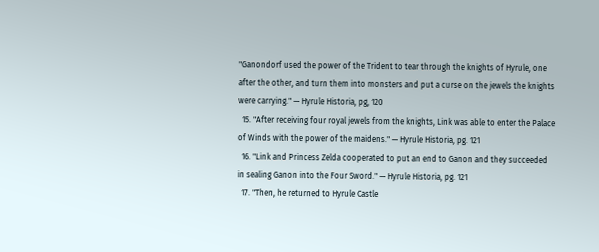"Ganondorf used the power of the Trident to tear through the knights of Hyrule, one after the other, and turn them into monsters and put a curse on the jewels the knights were carrying." — Hyrule Historia, pg, 120
  15. "After receiving four royal jewels from the knights, Link was able to enter the Palace of Winds with the power of the maidens." — Hyrule Historia, pg. 121
  16. "Link and Princess Zelda cooperated to put an end to Ganon and they succeeded in sealing Ganon into the Four Sword." — Hyrule Historia, pg. 121
  17. "Then, he returned to Hyrule Castle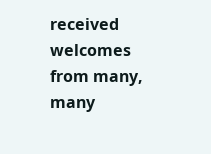received welcomes from many, many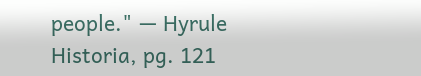people." — Hyrule Historia, pg. 121